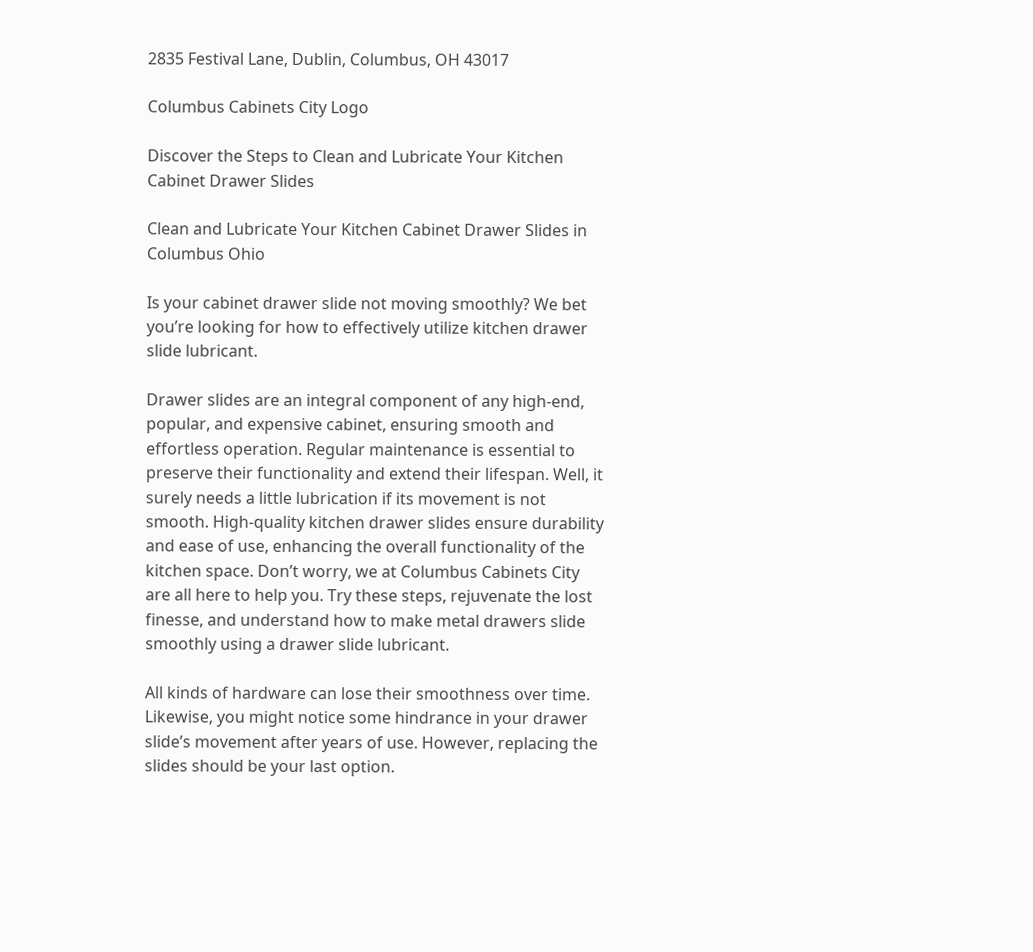2835 Festival Lane, Dublin, Columbus, OH 43017

Columbus Cabinets City Logo

Discover the Steps to Clean and Lubricate Your Kitchen Cabinet Drawer Slides

Clean and Lubricate Your Kitchen Cabinet Drawer Slides in Columbus Ohio

Is your cabinet drawer slide not moving smoothly? We bet you’re looking for how to effectively utilize kitchen drawer slide lubricant.

Drawer slides are an integral component of any high-end, popular, and expensive cabinet, ensuring smooth and effortless operation. Regular maintenance is essential to preserve their functionality and extend their lifespan. Well, it surely needs a little lubrication if its movement is not smooth. High-quality kitchen drawer slides ensure durability and ease of use, enhancing the overall functionality of the kitchen space. Don’t worry, we at Columbus Cabinets City are all here to help you. Try these steps, rejuvenate the lost finesse, and understand how to make metal drawers slide smoothly using a drawer slide lubricant.

All kinds of hardware can lose their smoothness over time. Likewise, you might notice some hindrance in your drawer slide’s movement after years of use. However, replacing the slides should be your last option.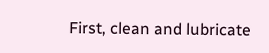First, clean and lubricate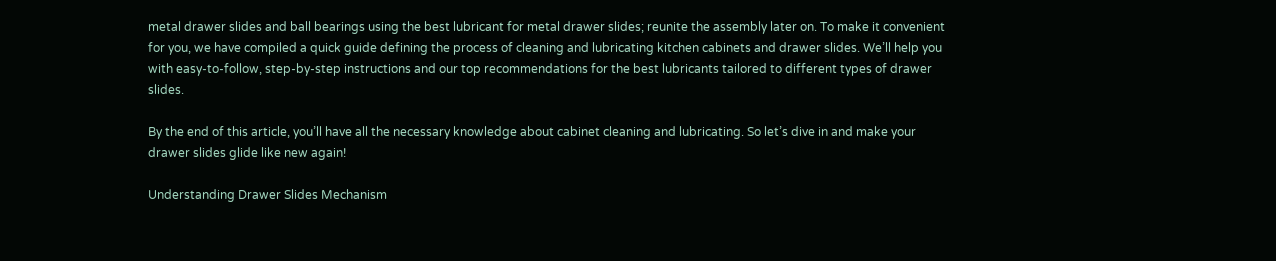metal drawer slides and ball bearings using the best lubricant for metal drawer slides; reunite the assembly later on. To make it convenient for you, we have compiled a quick guide defining the process of cleaning and lubricating kitchen cabinets and drawer slides. We’ll help you with easy-to-follow, step-by-step instructions and our top recommendations for the best lubricants tailored to different types of drawer slides.

By the end of this article, you’ll have all the necessary knowledge about cabinet cleaning and lubricating. So let’s dive in and make your drawer slides glide like new again!

Understanding Drawer Slides Mechanism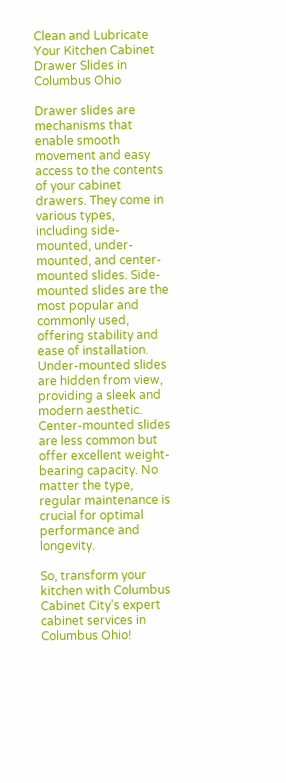Clean and Lubricate Your Kitchen Cabinet Drawer Slides in Columbus Ohio

Drawer slides are mechanisms that enable smooth movement and easy access to the contents of your cabinet drawers. They come in various types, including side-mounted, under-mounted, and center-mounted slides. Side-mounted slides are the most popular and commonly used, offering stability and ease of installation. Under-mounted slides are hidden from view, providing a sleek and modern aesthetic. Center-mounted slides are less common but offer excellent weight-bearing capacity. No matter the type, regular maintenance is crucial for optimal performance and longevity.

So, transform your kitchen with Columbus Cabinet City’s expert cabinet services in Columbus Ohio!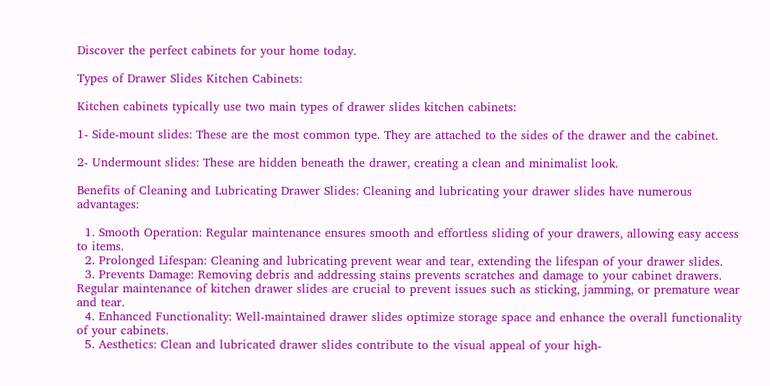Discover the perfect cabinets for your home today.

Types of Drawer Slides Kitchen Cabinets:

Kitchen cabinets typically use two main types of drawer slides kitchen cabinets:

1- Side-mount slides: These are the most common type. They are attached to the sides of the drawer and the cabinet.

2- Undermount slides: These are hidden beneath the drawer, creating a clean and minimalist look.

Benefits of Cleaning and Lubricating Drawer Slides: Cleaning and lubricating your drawer slides have numerous advantages:

  1. Smooth Operation: Regular maintenance ensures smooth and effortless sliding of your drawers, allowing easy access to items.
  2. Prolonged Lifespan: Cleaning and lubricating prevent wear and tear, extending the lifespan of your drawer slides.
  3. Prevents Damage: Removing debris and addressing stains prevents scratches and damage to your cabinet drawers. Regular maintenance of kitchen drawer slides are crucial to prevent issues such as sticking, jamming, or premature wear and tear.
  4. Enhanced Functionality: Well-maintained drawer slides optimize storage space and enhance the overall functionality of your cabinets.
  5. Aesthetics: Clean and lubricated drawer slides contribute to the visual appeal of your high-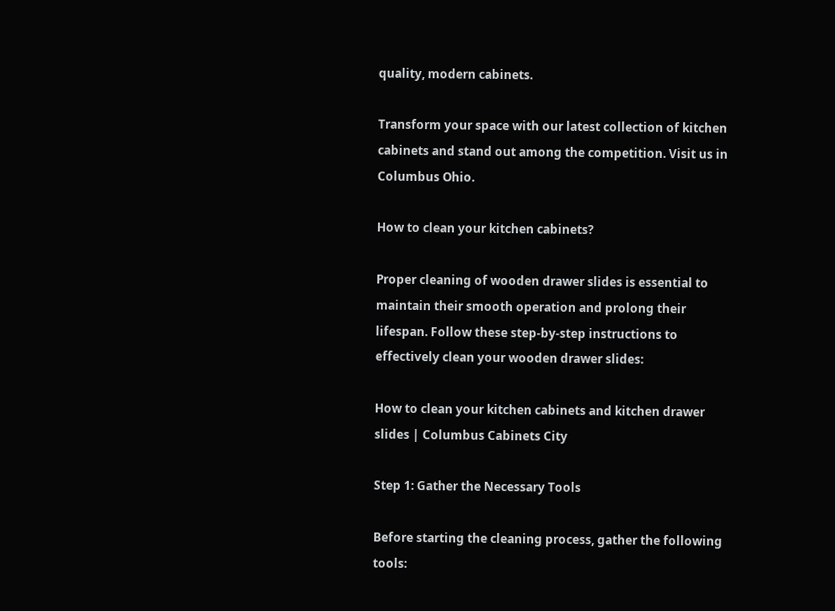quality, modern cabinets.

Transform your space with our latest collection of kitchen cabinets and stand out among the competition. Visit us in Columbus Ohio.

How to clean your kitchen cabinets?

Proper cleaning of wooden drawer slides is essential to maintain their smooth operation and prolong their lifespan. Follow these step-by-step instructions to effectively clean your wooden drawer slides:

How to clean your kitchen cabinets and kitchen drawer slides | Columbus Cabinets City

Step 1: Gather the Necessary Tools

Before starting the cleaning process, gather the following tools: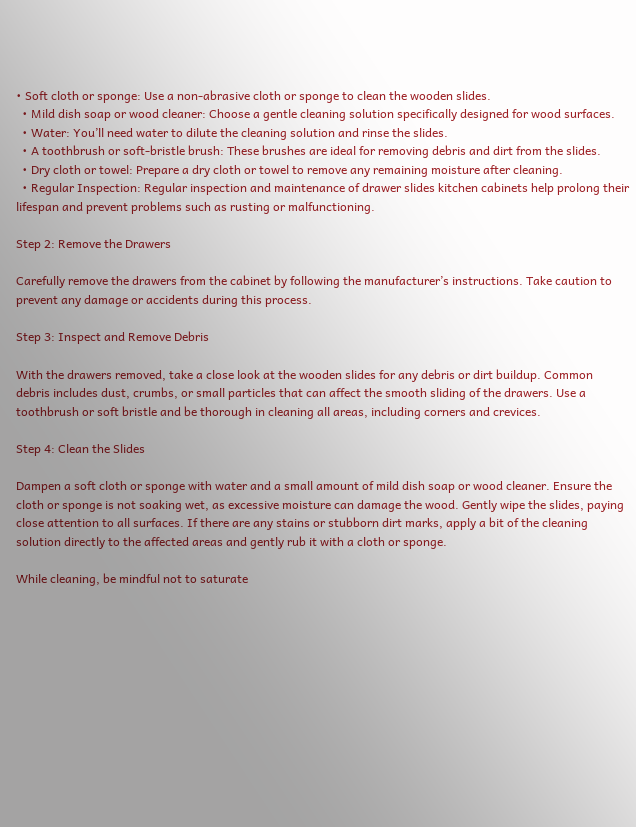• Soft cloth or sponge: Use a non-abrasive cloth or sponge to clean the wooden slides.
  • Mild dish soap or wood cleaner: Choose a gentle cleaning solution specifically designed for wood surfaces.
  • Water: You’ll need water to dilute the cleaning solution and rinse the slides.
  • A toothbrush or soft-bristle brush: These brushes are ideal for removing debris and dirt from the slides.
  • Dry cloth or towel: Prepare a dry cloth or towel to remove any remaining moisture after cleaning.
  • Regular Inspection: Regular inspection and maintenance of drawer slides kitchen cabinets help prolong their lifespan and prevent problems such as rusting or malfunctioning.

Step 2: Remove the Drawers

Carefully remove the drawers from the cabinet by following the manufacturer’s instructions. Take caution to prevent any damage or accidents during this process.

Step 3: Inspect and Remove Debris

With the drawers removed, take a close look at the wooden slides for any debris or dirt buildup. Common debris includes dust, crumbs, or small particles that can affect the smooth sliding of the drawers. Use a toothbrush or soft bristle and be thorough in cleaning all areas, including corners and crevices.

Step 4: Clean the Slides

Dampen a soft cloth or sponge with water and a small amount of mild dish soap or wood cleaner. Ensure the cloth or sponge is not soaking wet, as excessive moisture can damage the wood. Gently wipe the slides, paying close attention to all surfaces. If there are any stains or stubborn dirt marks, apply a bit of the cleaning solution directly to the affected areas and gently rub it with a cloth or sponge.

While cleaning, be mindful not to saturate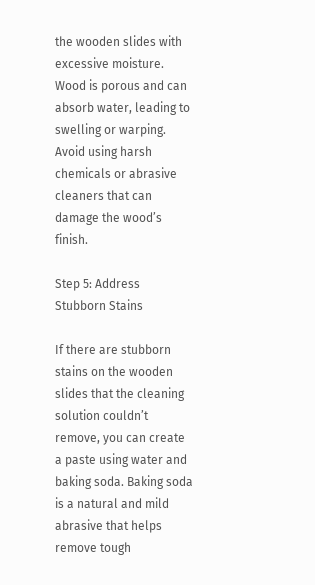the wooden slides with excessive moisture. Wood is porous and can absorb water, leading to swelling or warping. Avoid using harsh chemicals or abrasive cleaners that can damage the wood’s finish.

Step 5: Address Stubborn Stains

If there are stubborn stains on the wooden slides that the cleaning solution couldn’t remove, you can create a paste using water and baking soda. Baking soda is a natural and mild abrasive that helps remove tough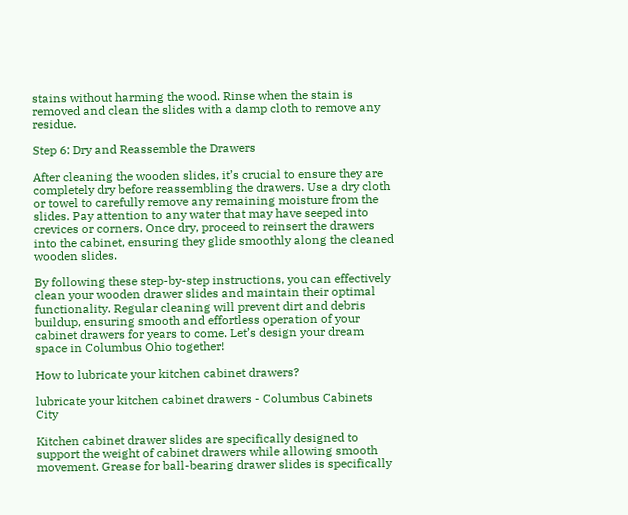stains without harming the wood. Rinse when the stain is removed and clean the slides with a damp cloth to remove any residue.

Step 6: Dry and Reassemble the Drawers

After cleaning the wooden slides, it’s crucial to ensure they are completely dry before reassembling the drawers. Use a dry cloth or towel to carefully remove any remaining moisture from the slides. Pay attention to any water that may have seeped into crevices or corners. Once dry, proceed to reinsert the drawers into the cabinet, ensuring they glide smoothly along the cleaned wooden slides.

By following these step-by-step instructions, you can effectively clean your wooden drawer slides and maintain their optimal functionality. Regular cleaning will prevent dirt and debris buildup, ensuring smooth and effortless operation of your cabinet drawers for years to come. Let’s design your dream space in Columbus Ohio together!

How to lubricate your kitchen cabinet drawers?

lubricate your kitchen cabinet drawers - Columbus Cabinets City

Kitchen cabinet drawer slides are specifically designed to support the weight of cabinet drawers while allowing smooth movement. Grease for ball-bearing drawer slides is specifically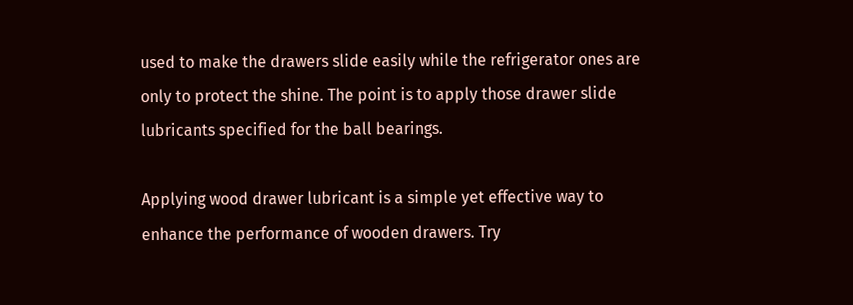used to make the drawers slide easily while the refrigerator ones are only to protect the shine. The point is to apply those drawer slide lubricants specified for the ball bearings.

Applying wood drawer lubricant is a simple yet effective way to enhance the performance of wooden drawers. Try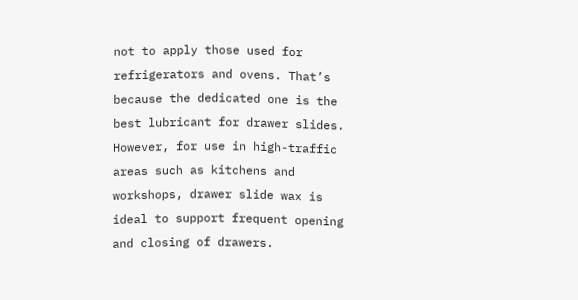not to apply those used for refrigerators and ovens. That’s because the dedicated one is the best lubricant for drawer slides. However, for use in high-traffic areas such as kitchens and workshops, drawer slide wax is ideal to support frequent opening and closing of drawers.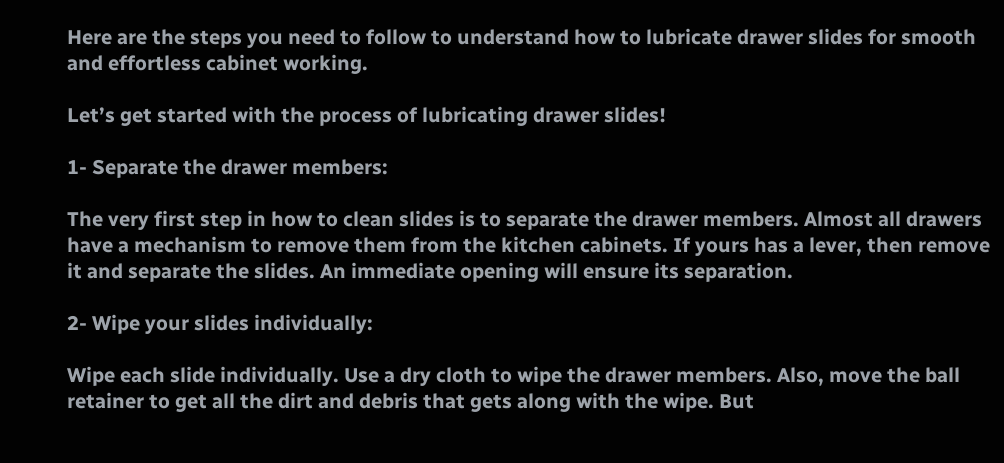Here are the steps you need to follow to understand how to lubricate drawer slides for smooth and effortless cabinet working.

Let’s get started with the process of lubricating drawer slides!

1- Separate the drawer members:

The very first step in how to clean slides is to separate the drawer members. Almost all drawers have a mechanism to remove them from the kitchen cabinets. If yours has a lever, then remove it and separate the slides. An immediate opening will ensure its separation.

2- Wipe your slides individually:

Wipe each slide individually. Use a dry cloth to wipe the drawer members. Also, move the ball retainer to get all the dirt and debris that gets along with the wipe. But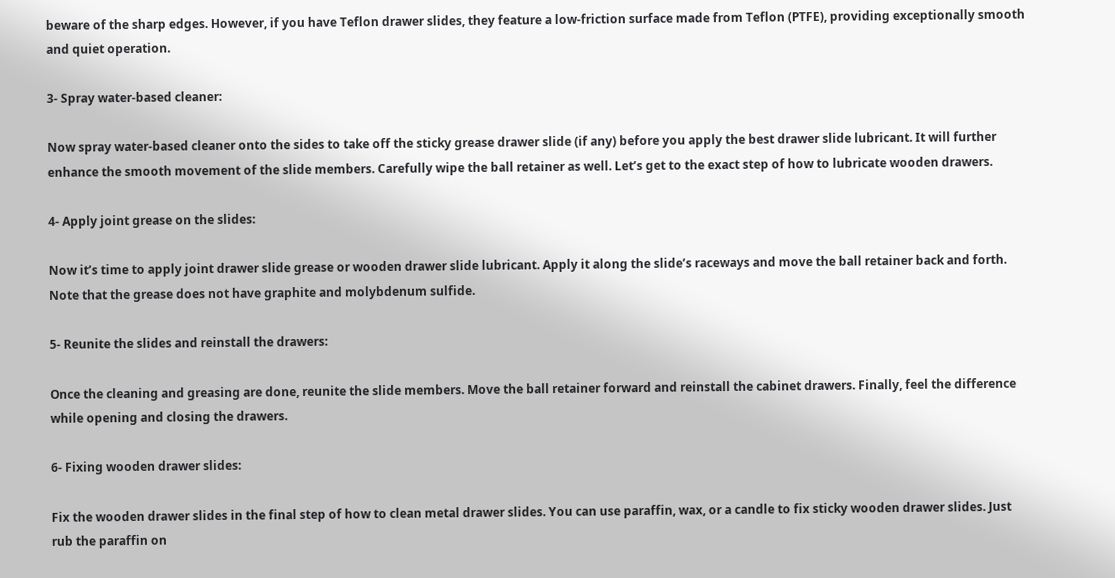beware of the sharp edges. However, if you have Teflon drawer slides, they feature a low-friction surface made from Teflon (PTFE), providing exceptionally smooth and quiet operation.

3- Spray water-based cleaner:

Now spray water-based cleaner onto the sides to take off the sticky grease drawer slide (if any) before you apply the best drawer slide lubricant. It will further enhance the smooth movement of the slide members. Carefully wipe the ball retainer as well. Let’s get to the exact step of how to lubricate wooden drawers.

4- Apply joint grease on the slides:

Now it’s time to apply joint drawer slide grease or wooden drawer slide lubricant. Apply it along the slide’s raceways and move the ball retainer back and forth. Note that the grease does not have graphite and molybdenum sulfide.

5- Reunite the slides and reinstall the drawers:

Once the cleaning and greasing are done, reunite the slide members. Move the ball retainer forward and reinstall the cabinet drawers. Finally, feel the difference while opening and closing the drawers.

6- Fixing wooden drawer slides:

Fix the wooden drawer slides in the final step of how to clean metal drawer slides. You can use paraffin, wax, or a candle to fix sticky wooden drawer slides. Just rub the paraffin on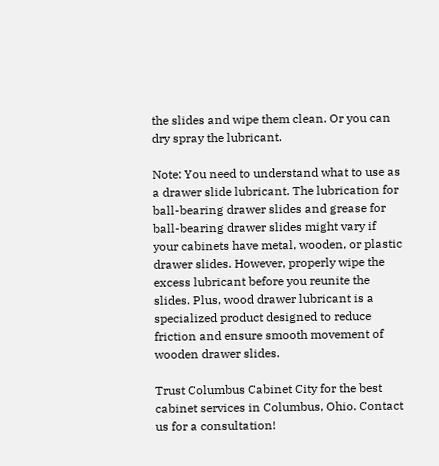the slides and wipe them clean. Or you can dry spray the lubricant.

Note: You need to understand what to use as a drawer slide lubricant. The lubrication for ball-bearing drawer slides and grease for ball-bearing drawer slides might vary if your cabinets have metal, wooden, or plastic drawer slides. However, properly wipe the excess lubricant before you reunite the slides. Plus, wood drawer lubricant is a specialized product designed to reduce friction and ensure smooth movement of wooden drawer slides.

Trust Columbus Cabinet City for the best cabinet services in Columbus, Ohio. Contact us for a consultation!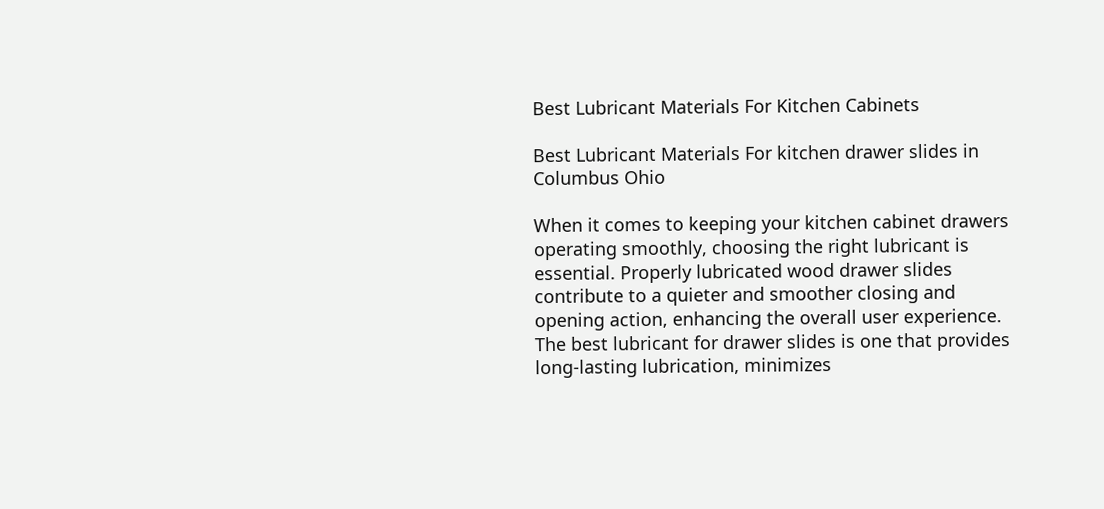Best Lubricant Materials For Kitchen Cabinets

Best Lubricant Materials For kitchen drawer slides in Columbus Ohio

When it comes to keeping your kitchen cabinet drawers operating smoothly, choosing the right lubricant is essential. Properly lubricated wood drawer slides contribute to a quieter and smoother closing and opening action, enhancing the overall user experience. The best lubricant for drawer slides is one that provides long-lasting lubrication, minimizes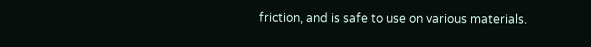friction, and is safe to use on various materials.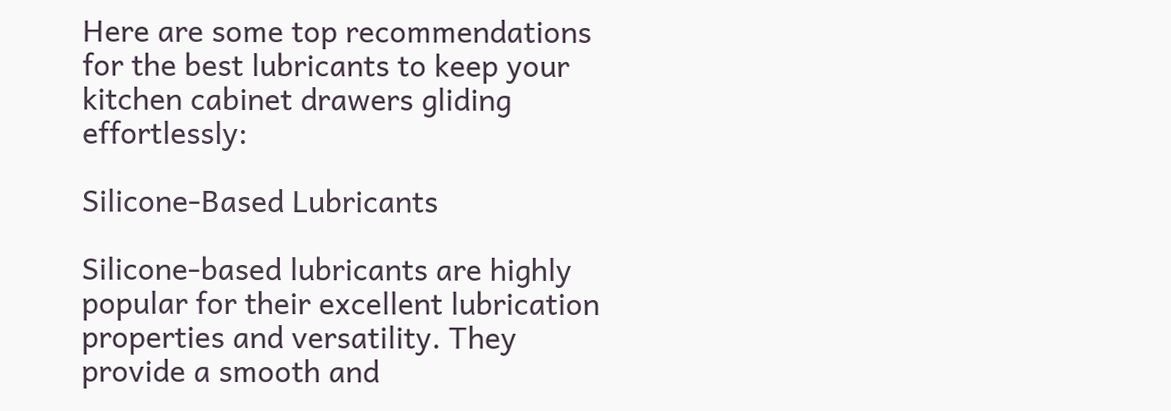Here are some top recommendations for the best lubricants to keep your kitchen cabinet drawers gliding effortlessly:

Silicone-Based Lubricants

Silicone-based lubricants are highly popular for their excellent lubrication properties and versatility. They provide a smooth and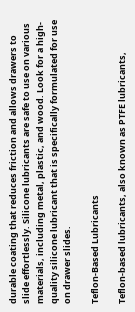durable coating that reduces friction and allows drawers to slide effortlessly. Silicone lubricants are safe to use on various materials, including metal, plastic, and wood. Look for a high-quality silicone lubricant that is specifically formulated for use on drawer slides.

Teflon-Based Lubricants

Teflon-based lubricants, also known as PTFE lubricants,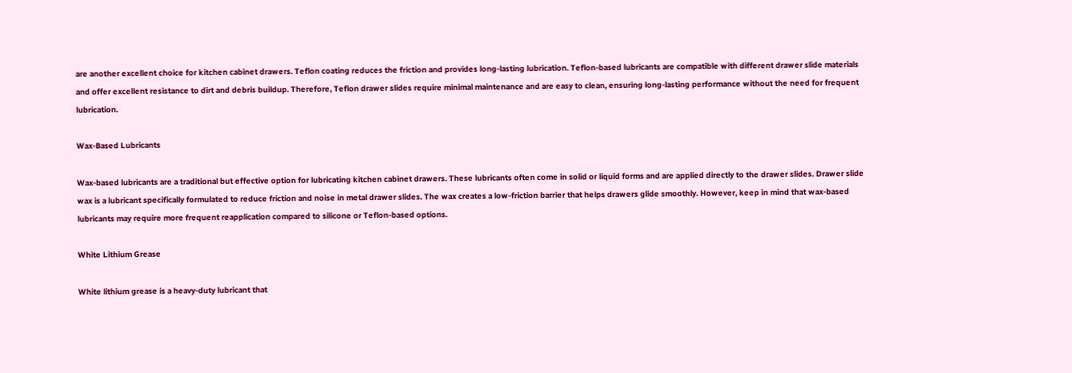are another excellent choice for kitchen cabinet drawers. Teflon coating reduces the friction and provides long-lasting lubrication. Teflon-based lubricants are compatible with different drawer slide materials and offer excellent resistance to dirt and debris buildup. Therefore, Teflon drawer slides require minimal maintenance and are easy to clean, ensuring long-lasting performance without the need for frequent lubrication.

Wax-Based Lubricants

Wax-based lubricants are a traditional but effective option for lubricating kitchen cabinet drawers. These lubricants often come in solid or liquid forms and are applied directly to the drawer slides. Drawer slide wax is a lubricant specifically formulated to reduce friction and noise in metal drawer slides. The wax creates a low-friction barrier that helps drawers glide smoothly. However, keep in mind that wax-based lubricants may require more frequent reapplication compared to silicone or Teflon-based options.

White Lithium Grease

White lithium grease is a heavy-duty lubricant that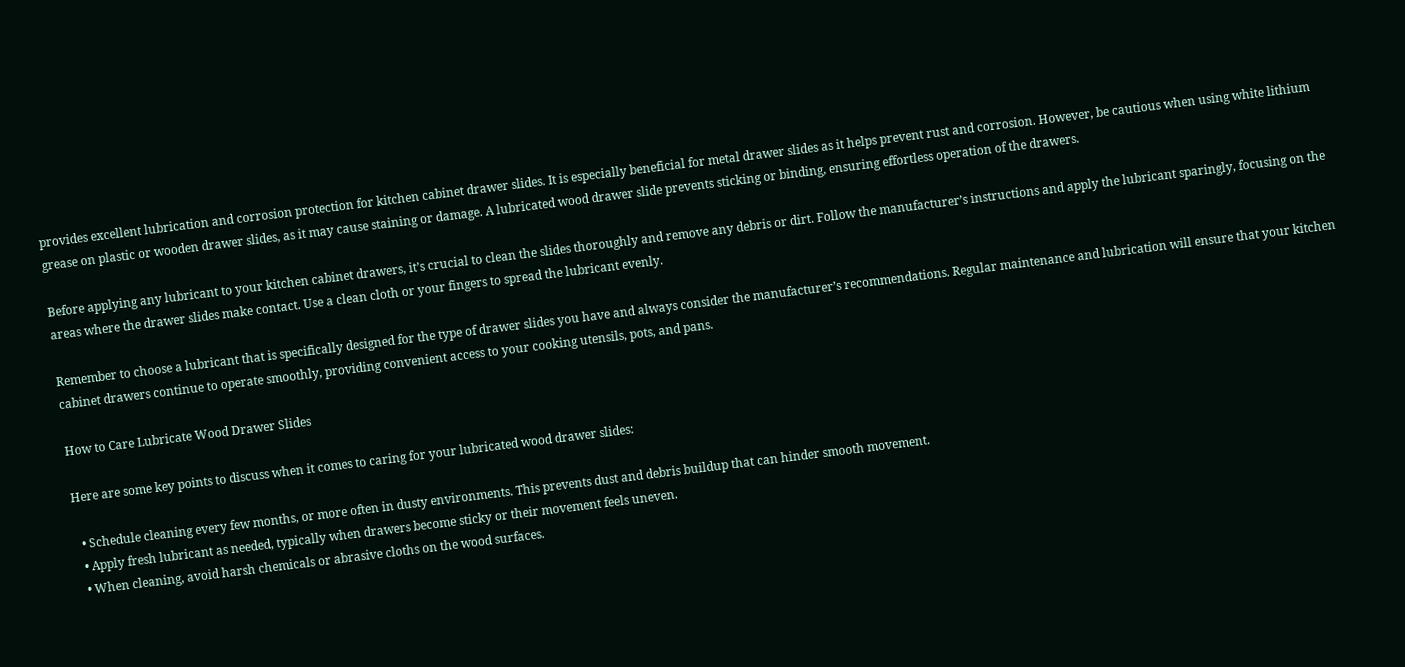provides excellent lubrication and corrosion protection for kitchen cabinet drawer slides. It is especially beneficial for metal drawer slides as it helps prevent rust and corrosion. However, be cautious when using white lithium grease on plastic or wooden drawer slides, as it may cause staining or damage. A lubricated wood drawer slide prevents sticking or binding, ensuring effortless operation of the drawers.

Before applying any lubricant to your kitchen cabinet drawers, it’s crucial to clean the slides thoroughly and remove any debris or dirt. Follow the manufacturer’s instructions and apply the lubricant sparingly, focusing on the areas where the drawer slides make contact. Use a clean cloth or your fingers to spread the lubricant evenly.

Remember to choose a lubricant that is specifically designed for the type of drawer slides you have and always consider the manufacturer’s recommendations. Regular maintenance and lubrication will ensure that your kitchen cabinet drawers continue to operate smoothly, providing convenient access to your cooking utensils, pots, and pans.

How to Care Lubricate Wood Drawer Slides

Here are some key points to discuss when it comes to caring for your lubricated wood drawer slides:

  • Schedule cleaning every few months, or more often in dusty environments. This prevents dust and debris buildup that can hinder smooth movement.
  • Apply fresh lubricant as needed, typically when drawers become sticky or their movement feels uneven.
  • When cleaning, avoid harsh chemicals or abrasive cloths on the wood surfaces.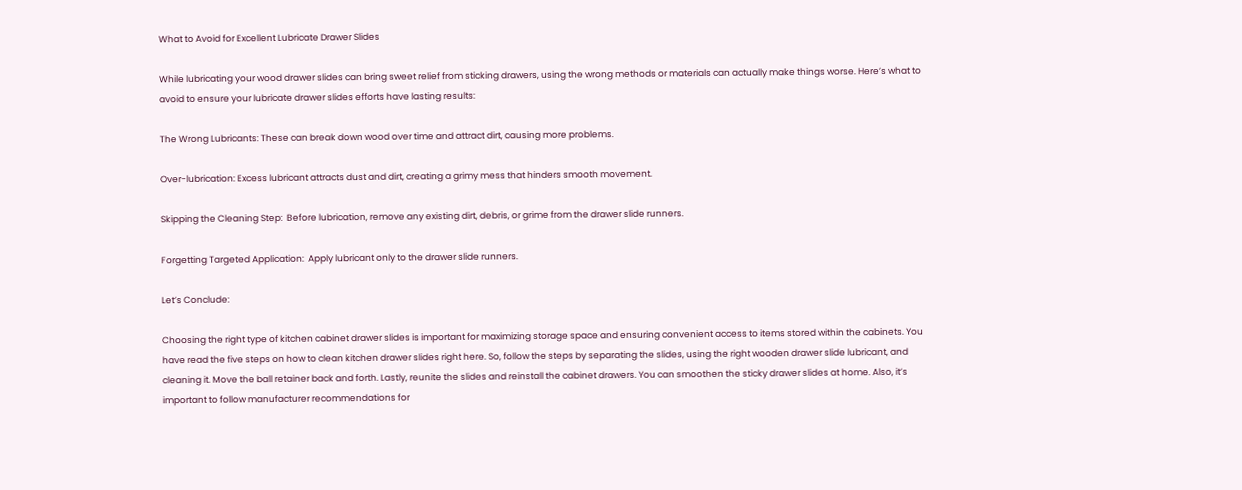What to Avoid for Excellent Lubricate Drawer Slides

While lubricating your wood drawer slides can bring sweet relief from sticking drawers, using the wrong methods or materials can actually make things worse. Here’s what to avoid to ensure your lubricate drawer slides efforts have lasting results:

The Wrong Lubricants: These can break down wood over time and attract dirt, causing more problems.

Over-lubrication: Excess lubricant attracts dust and dirt, creating a grimy mess that hinders smooth movement.

Skipping the Cleaning Step:  Before lubrication, remove any existing dirt, debris, or grime from the drawer slide runners.

Forgetting Targeted Application:  Apply lubricant only to the drawer slide runners.

Let’s Conclude:

Choosing the right type of kitchen cabinet drawer slides is important for maximizing storage space and ensuring convenient access to items stored within the cabinets. You have read the five steps on how to clean kitchen drawer slides right here. So, follow the steps by separating the slides, using the right wooden drawer slide lubricant, and cleaning it. Move the ball retainer back and forth. Lastly, reunite the slides and reinstall the cabinet drawers. You can smoothen the sticky drawer slides at home. Also, it’s important to follow manufacturer recommendations for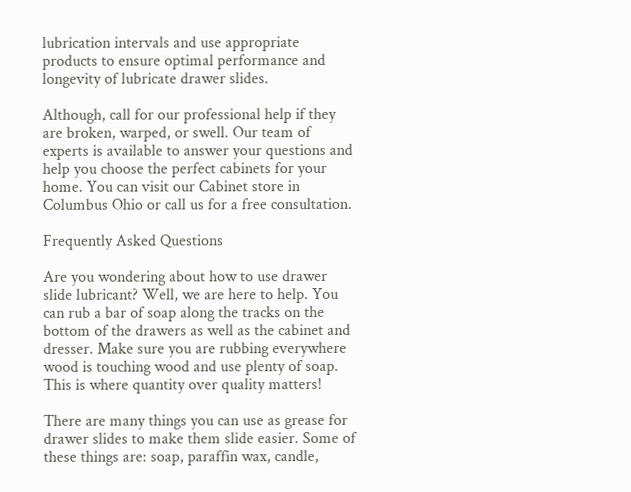lubrication intervals and use appropriate products to ensure optimal performance and longevity of lubricate drawer slides.

Although, call for our professional help if they are broken, warped, or swell. Our team of experts is available to answer your questions and help you choose the perfect cabinets for your home. You can visit our Cabinet store in Columbus Ohio or call us for a free consultation.

Frequently Asked Questions

Are you wondering about how to use drawer slide lubricant? Well, we are here to help. You can rub a bar of soap along the tracks on the bottom of the drawers as well as the cabinet and dresser. Make sure you are rubbing everywhere wood is touching wood and use plenty of soap. This is where quantity over quality matters!

There are many things you can use as grease for drawer slides to make them slide easier. Some of these things are: soap, paraffin wax, candle,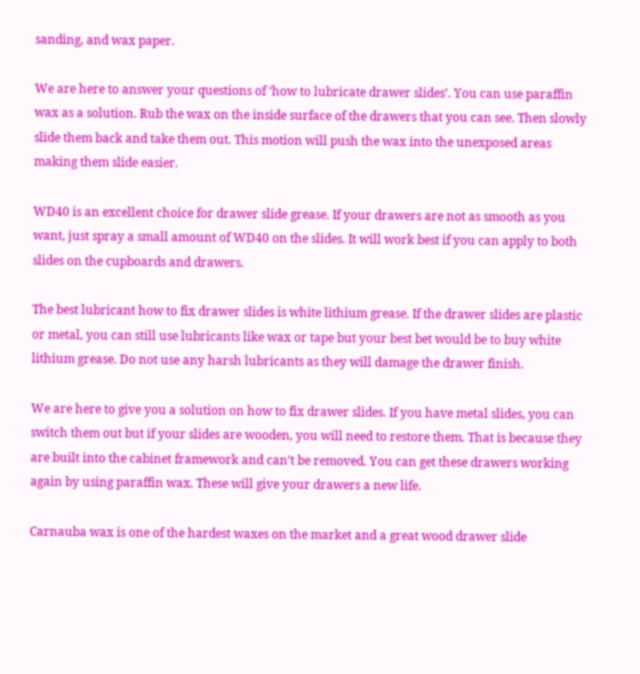sanding, and wax paper.

We are here to answer your questions of ‘how to lubricate drawer slides’. You can use paraffin wax as a solution. Rub the wax on the inside surface of the drawers that you can see. Then slowly slide them back and take them out. This motion will push the wax into the unexposed areas making them slide easier.

WD40 is an excellent choice for drawer slide grease. If your drawers are not as smooth as you want, just spray a small amount of WD40 on the slides. It will work best if you can apply to both slides on the cupboards and drawers.

The best lubricant how to fix drawer slides is white lithium grease. If the drawer slides are plastic or metal, you can still use lubricants like wax or tape but your best bet would be to buy white lithium grease. Do not use any harsh lubricants as they will damage the drawer finish.

We are here to give you a solution on how to fix drawer slides. If you have metal slides, you can switch them out but if your slides are wooden, you will need to restore them. That is because they are built into the cabinet framework and can’t be removed. You can get these drawers working again by using paraffin wax. These will give your drawers a new life.

Carnauba wax is one of the hardest waxes on the market and a great wood drawer slide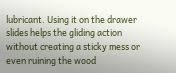lubricant. Using it on the drawer slides helps the gliding action without creating a sticky mess or even ruining the wood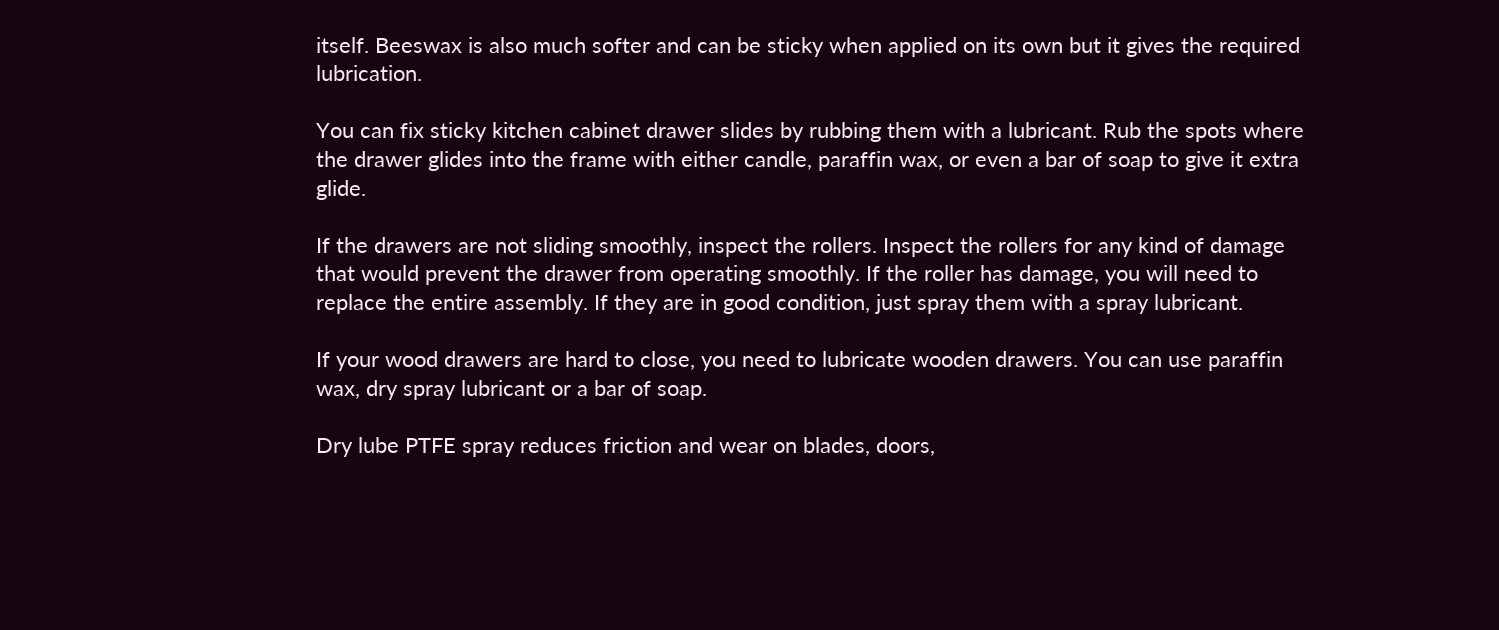itself. Beeswax is also much softer and can be sticky when applied on its own but it gives the required lubrication.

You can fix sticky kitchen cabinet drawer slides by rubbing them with a lubricant. Rub the spots where the drawer glides into the frame with either candle, paraffin wax, or even a bar of soap to give it extra glide.

If the drawers are not sliding smoothly, inspect the rollers. Inspect the rollers for any kind of damage that would prevent the drawer from operating smoothly. If the roller has damage, you will need to replace the entire assembly. If they are in good condition, just spray them with a spray lubricant.

If your wood drawers are hard to close, you need to lubricate wooden drawers. You can use paraffin wax, dry spray lubricant or a bar of soap.

Dry lube PTFE spray reduces friction and wear on blades, doors,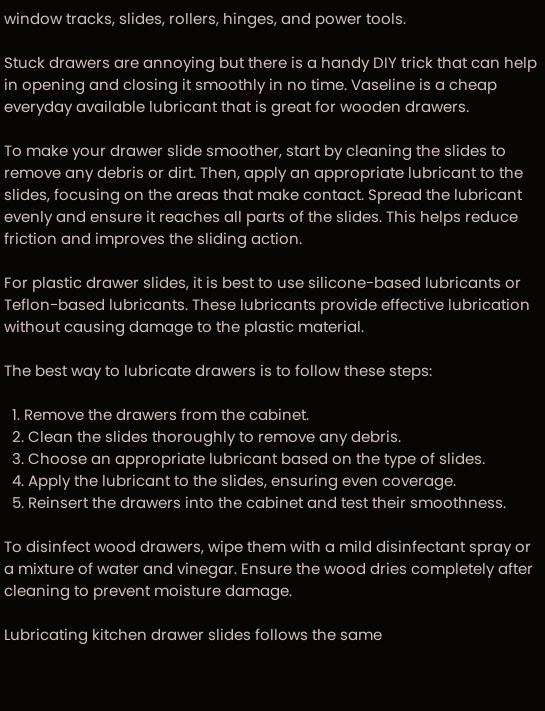window tracks, slides, rollers, hinges, and power tools.

Stuck drawers are annoying but there is a handy DIY trick that can help in opening and closing it smoothly in no time. Vaseline is a cheap everyday available lubricant that is great for wooden drawers.

To make your drawer slide smoother, start by cleaning the slides to remove any debris or dirt. Then, apply an appropriate lubricant to the slides, focusing on the areas that make contact. Spread the lubricant evenly and ensure it reaches all parts of the slides. This helps reduce friction and improves the sliding action.

For plastic drawer slides, it is best to use silicone-based lubricants or Teflon-based lubricants. These lubricants provide effective lubrication without causing damage to the plastic material.

The best way to lubricate drawers is to follow these steps:

  1. Remove the drawers from the cabinet.
  2. Clean the slides thoroughly to remove any debris.
  3. Choose an appropriate lubricant based on the type of slides.
  4. Apply the lubricant to the slides, ensuring even coverage.
  5. Reinsert the drawers into the cabinet and test their smoothness.

To disinfect wood drawers, wipe them with a mild disinfectant spray or a mixture of water and vinegar. Ensure the wood dries completely after cleaning to prevent moisture damage.

Lubricating kitchen drawer slides follows the same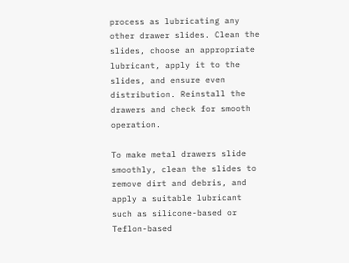process as lubricating any other drawer slides. Clean the slides, choose an appropriate lubricant, apply it to the slides, and ensure even distribution. Reinstall the drawers and check for smooth operation.

To make metal drawers slide smoothly, clean the slides to remove dirt and debris, and apply a suitable lubricant such as silicone-based or Teflon-based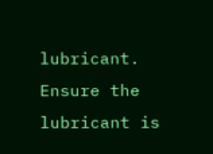lubricant. Ensure the lubricant is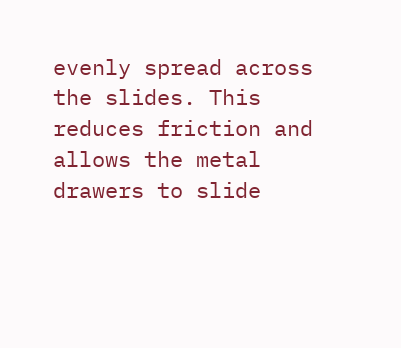evenly spread across the slides. This reduces friction and allows the metal drawers to slide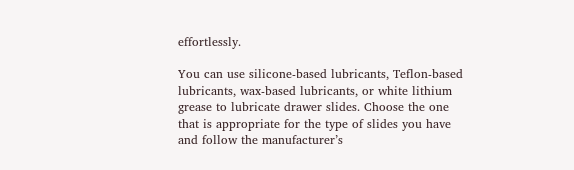effortlessly.

You can use silicone-based lubricants, Teflon-based lubricants, wax-based lubricants, or white lithium grease to lubricate drawer slides. Choose the one that is appropriate for the type of slides you have and follow the manufacturer’s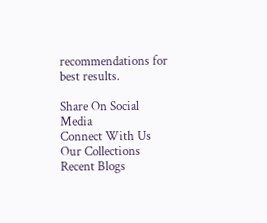recommendations for best results.

Share On Social Media
Connect With Us
Our Collections
Recent Blogs